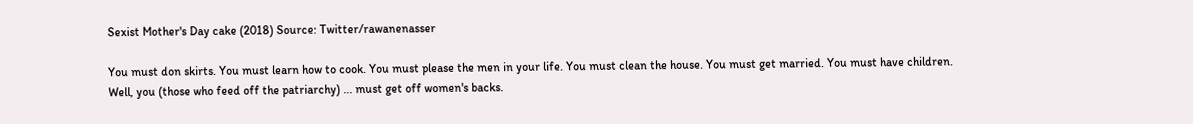Sexist Mother's Day cake (2018) Source: Twitter/rawanenasser

You must don skirts. You must learn how to cook. You must please the men in your life. You must clean the house. You must get married. You must have children. Well, you (those who feed off the patriarchy) ... must get off women's backs.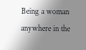Being a woman anywhere in the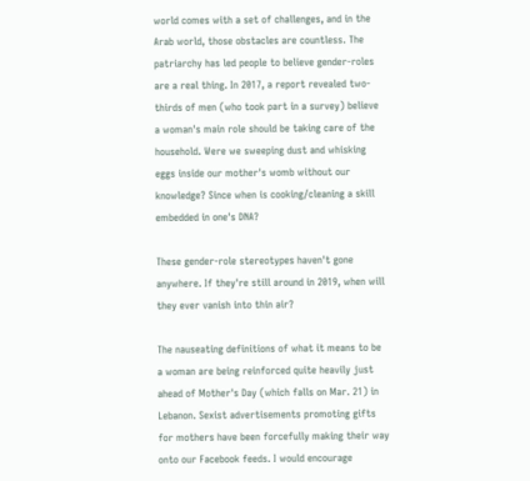world comes with a set of challenges, and in the Arab world, those obstacles are countless. The patriarchy has led people to believe gender-roles are a real thing. In 2017, a report revealed two-thirds of men (who took part in a survey) believe a woman's main role should be taking care of the household. Were we sweeping dust and whisking eggs inside our mother's womb without our knowledge? Since when is cooking/cleaning a skill embedded in one's DNA?

These gender-role stereotypes haven't gone anywhere. If they're still around in 2019, when will they ever vanish into thin air?

The nauseating definitions of what it means to be a woman are being reinforced quite heavily just ahead of Mother's Day (which falls on Mar. 21) in Lebanon. Sexist advertisements promoting gifts for mothers have been forcefully making their way onto our Facebook feeds. I would encourage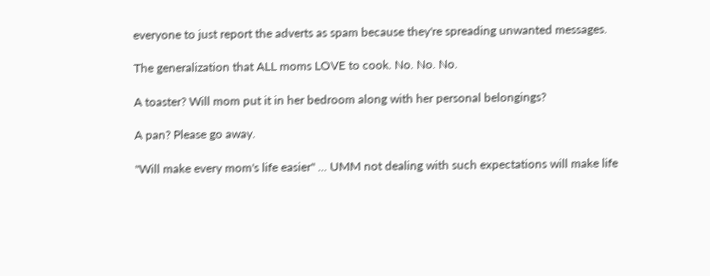everyone to just report the adverts as spam because they're spreading unwanted messages.

The generalization that ALL moms LOVE to cook. No. No. No.

A toaster? Will mom put it in her bedroom along with her personal belongings?

A pan? Please go away.

"Will make every mom's life easier" ... UMM not dealing with such expectations will make life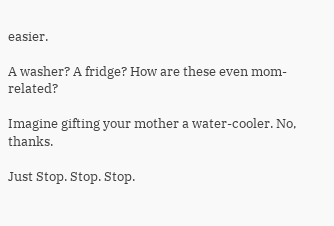easier.

A washer? A fridge? How are these even mom-related?

Imagine gifting your mother a water-cooler. No, thanks.

Just Stop. Stop. Stop.